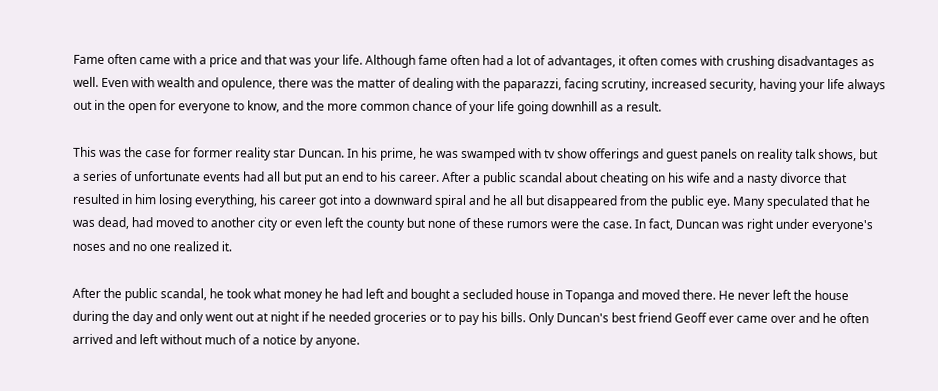Fame often came with a price and that was your life. Although fame often had a lot of advantages, it often comes with crushing disadvantages as well. Even with wealth and opulence, there was the matter of dealing with the paparazzi, facing scrutiny, increased security, having your life always out in the open for everyone to know, and the more common chance of your life going downhill as a result.

This was the case for former reality star Duncan. In his prime, he was swamped with tv show offerings and guest panels on reality talk shows, but a series of unfortunate events had all but put an end to his career. After a public scandal about cheating on his wife and a nasty divorce that resulted in him losing everything, his career got into a downward spiral and he all but disappeared from the public eye. Many speculated that he was dead, had moved to another city or even left the county but none of these rumors were the case. In fact, Duncan was right under everyone's noses and no one realized it.

After the public scandal, he took what money he had left and bought a secluded house in Topanga and moved there. He never left the house during the day and only went out at night if he needed groceries or to pay his bills. Only Duncan's best friend Geoff ever came over and he often arrived and left without much of a notice by anyone.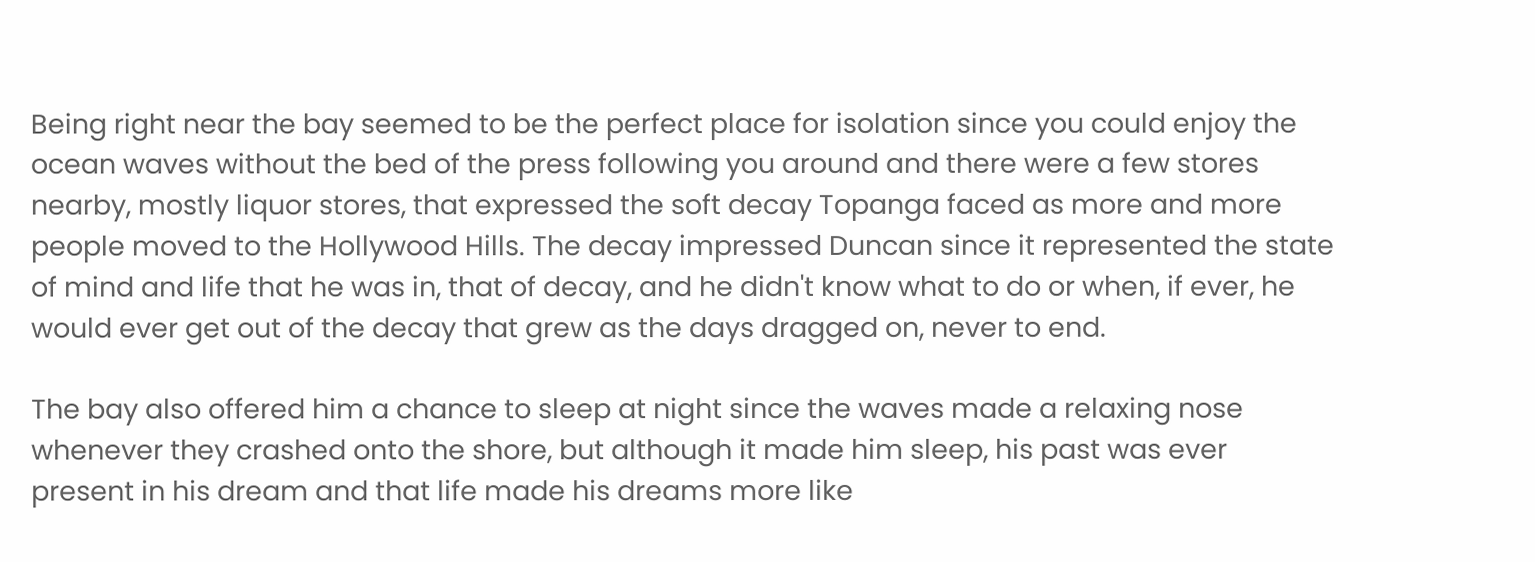Being right near the bay seemed to be the perfect place for isolation since you could enjoy the ocean waves without the bed of the press following you around and there were a few stores nearby, mostly liquor stores, that expressed the soft decay Topanga faced as more and more people moved to the Hollywood Hills. The decay impressed Duncan since it represented the state of mind and life that he was in, that of decay, and he didn't know what to do or when, if ever, he would ever get out of the decay that grew as the days dragged on, never to end.

The bay also offered him a chance to sleep at night since the waves made a relaxing nose whenever they crashed onto the shore, but although it made him sleep, his past was ever present in his dream and that life made his dreams more like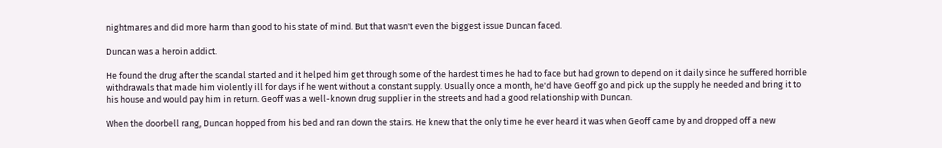nightmares and did more harm than good to his state of mind. But that wasn't even the biggest issue Duncan faced.

Duncan was a heroin addict.

He found the drug after the scandal started and it helped him get through some of the hardest times he had to face but had grown to depend on it daily since he suffered horrible withdrawals that made him violently ill for days if he went without a constant supply. Usually once a month, he'd have Geoff go and pick up the supply he needed and bring it to his house and would pay him in return. Geoff was a well-known drug supplier in the streets and had a good relationship with Duncan.

When the doorbell rang, Duncan hopped from his bed and ran down the stairs. He knew that the only time he ever heard it was when Geoff came by and dropped off a new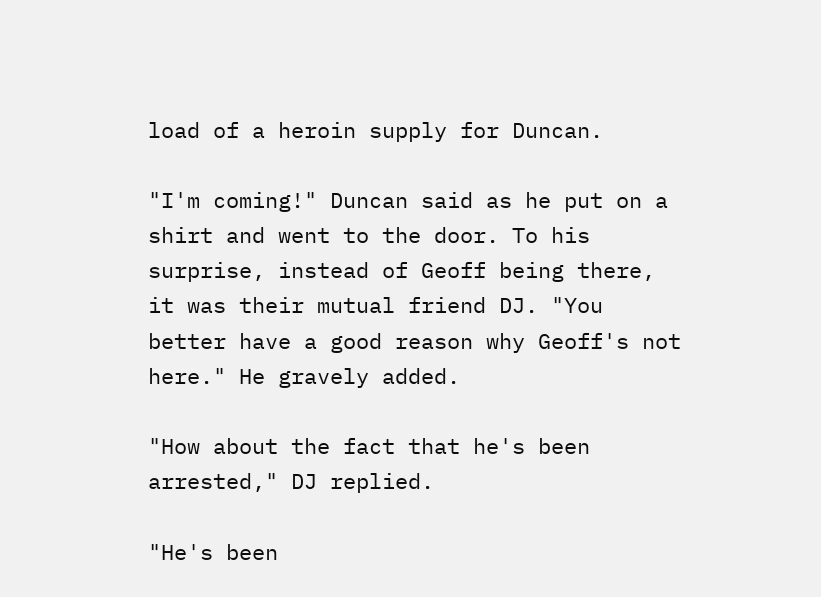load of a heroin supply for Duncan.

"I'm coming!" Duncan said as he put on a shirt and went to the door. To his surprise, instead of Geoff being there, it was their mutual friend DJ. "You better have a good reason why Geoff's not here." He gravely added.

"How about the fact that he's been arrested," DJ replied.

"He's been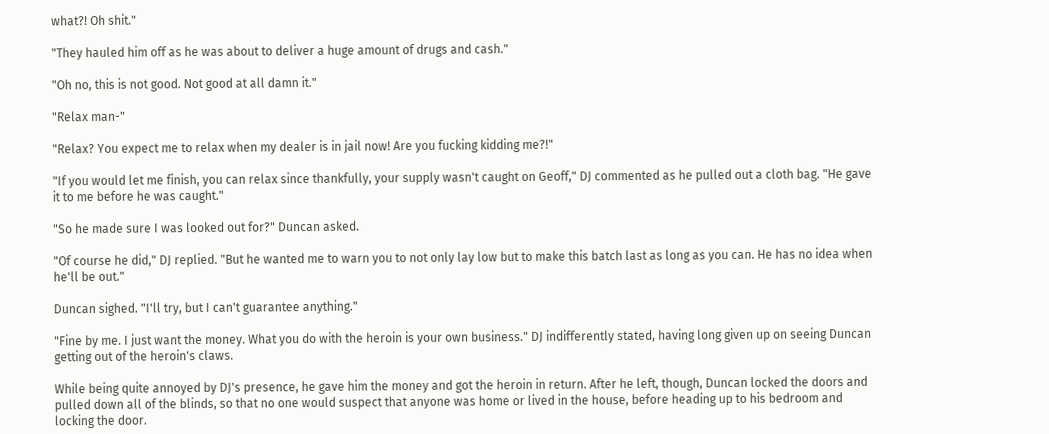what?! Oh shit."

"They hauled him off as he was about to deliver a huge amount of drugs and cash."

"Oh no, this is not good. Not good at all damn it."

"Relax man-"

"Relax? You expect me to relax when my dealer is in jail now! Are you fucking kidding me?!"

"If you would let me finish, you can relax since thankfully, your supply wasn't caught on Geoff," DJ commented as he pulled out a cloth bag. "He gave it to me before he was caught."

"So he made sure I was looked out for?" Duncan asked.

"Of course he did," DJ replied. "But he wanted me to warn you to not only lay low but to make this batch last as long as you can. He has no idea when he'll be out."

Duncan sighed. "I'll try, but I can't guarantee anything."

"Fine by me. I just want the money. What you do with the heroin is your own business." DJ indifferently stated, having long given up on seeing Duncan getting out of the heroin's claws.

While being quite annoyed by DJ's presence, he gave him the money and got the heroin in return. After he left, though, Duncan locked the doors and pulled down all of the blinds, so that no one would suspect that anyone was home or lived in the house, before heading up to his bedroom and locking the door.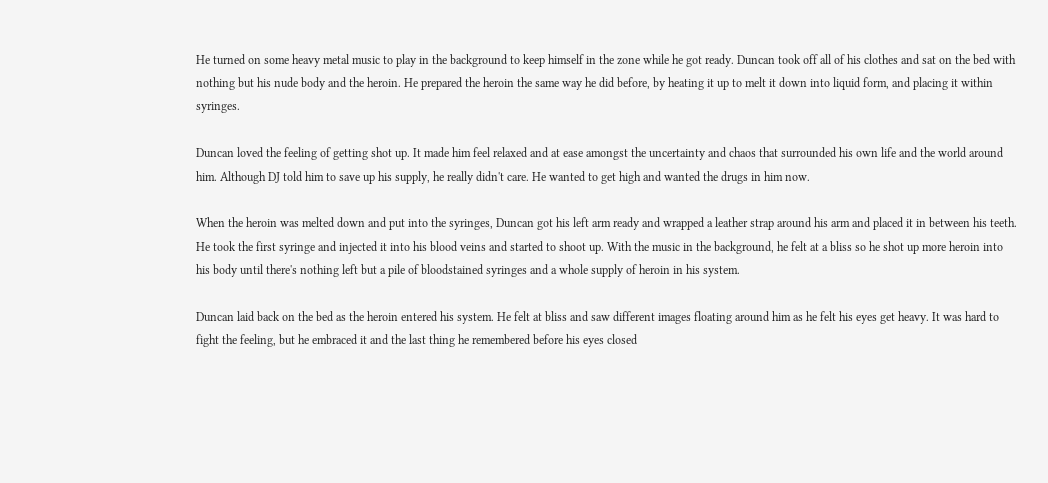He turned on some heavy metal music to play in the background to keep himself in the zone while he got ready. Duncan took off all of his clothes and sat on the bed with nothing but his nude body and the heroin. He prepared the heroin the same way he did before, by heating it up to melt it down into liquid form, and placing it within syringes.

Duncan loved the feeling of getting shot up. It made him feel relaxed and at ease amongst the uncertainty and chaos that surrounded his own life and the world around him. Although DJ told him to save up his supply, he really didn't care. He wanted to get high and wanted the drugs in him now.

When the heroin was melted down and put into the syringes, Duncan got his left arm ready and wrapped a leather strap around his arm and placed it in between his teeth. He took the first syringe and injected it into his blood veins and started to shoot up. With the music in the background, he felt at a bliss so he shot up more heroin into his body until there's nothing left but a pile of bloodstained syringes and a whole supply of heroin in his system.

Duncan laid back on the bed as the heroin entered his system. He felt at bliss and saw different images floating around him as he felt his eyes get heavy. It was hard to fight the feeling, but he embraced it and the last thing he remembered before his eyes closed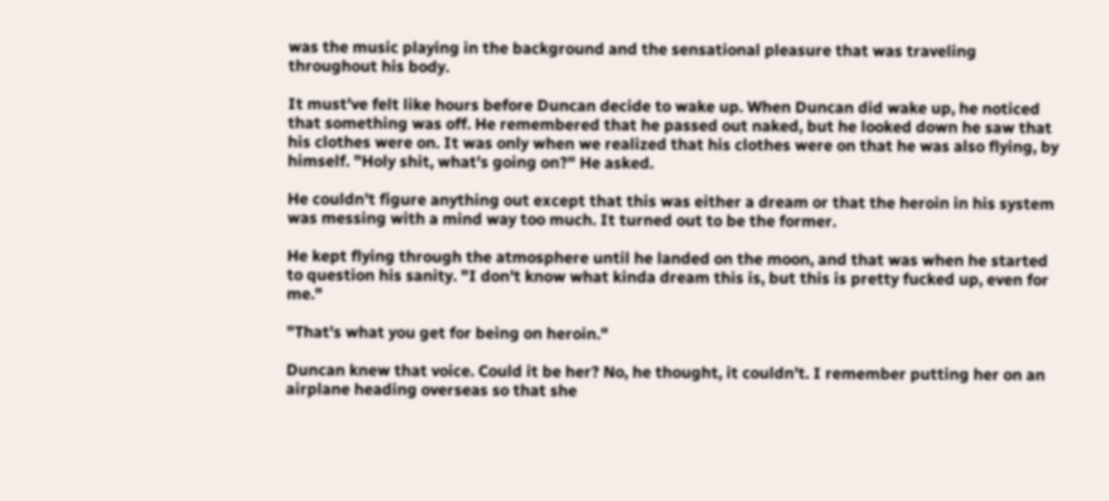was the music playing in the background and the sensational pleasure that was traveling throughout his body.

It must've felt like hours before Duncan decide to wake up. When Duncan did wake up, he noticed that something was off. He remembered that he passed out naked, but he looked down he saw that his clothes were on. It was only when we realized that his clothes were on that he was also flying, by himself. "Holy shit, what's going on?" He asked.

He couldn't figure anything out except that this was either a dream or that the heroin in his system was messing with a mind way too much. It turned out to be the former.

He kept flying through the atmosphere until he landed on the moon, and that was when he started to question his sanity. "I don't know what kinda dream this is, but this is pretty fucked up, even for me."

"That's what you get for being on heroin."

Duncan knew that voice. Could it be her? No, he thought, it couldn't. I remember putting her on an airplane heading overseas so that she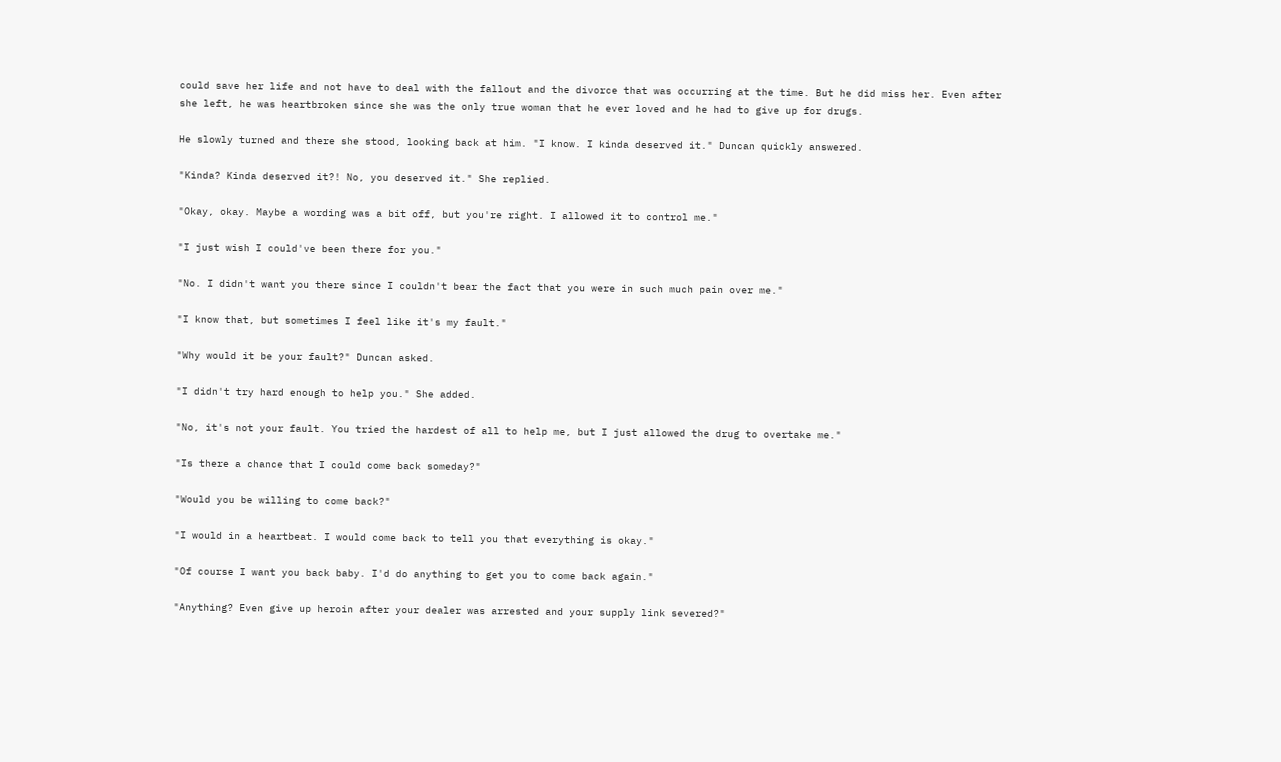could save her life and not have to deal with the fallout and the divorce that was occurring at the time. But he did miss her. Even after she left, he was heartbroken since she was the only true woman that he ever loved and he had to give up for drugs.

He slowly turned and there she stood, looking back at him. "I know. I kinda deserved it." Duncan quickly answered.

"Kinda? Kinda deserved it?! No, you deserved it." She replied.

"Okay, okay. Maybe a wording was a bit off, but you're right. I allowed it to control me."

"I just wish I could've been there for you."

"No. I didn't want you there since I couldn't bear the fact that you were in such much pain over me."

"I know that, but sometimes I feel like it's my fault."

"Why would it be your fault?" Duncan asked.

"I didn't try hard enough to help you." She added.

"No, it's not your fault. You tried the hardest of all to help me, but I just allowed the drug to overtake me."

"Is there a chance that I could come back someday?"

"Would you be willing to come back?"

"I would in a heartbeat. I would come back to tell you that everything is okay."

"Of course I want you back baby. I'd do anything to get you to come back again."

"Anything? Even give up heroin after your dealer was arrested and your supply link severed?"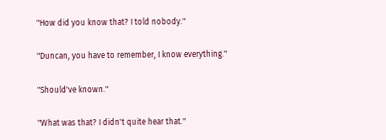"How did you know that? I told nobody."

"Duncan, you have to remember, I know everything."

"Should've known."

"What was that? I didn't quite hear that."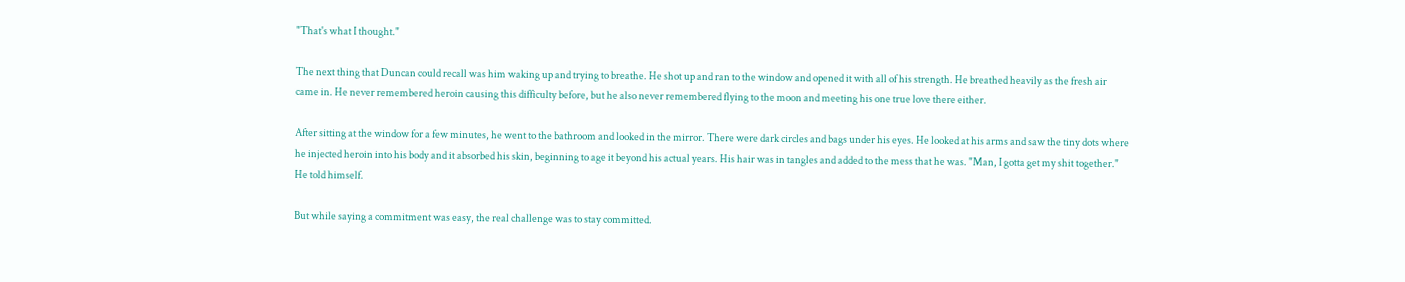"That's what I thought."

The next thing that Duncan could recall was him waking up and trying to breathe. He shot up and ran to the window and opened it with all of his strength. He breathed heavily as the fresh air came in. He never remembered heroin causing this difficulty before, but he also never remembered flying to the moon and meeting his one true love there either.

After sitting at the window for a few minutes, he went to the bathroom and looked in the mirror. There were dark circles and bags under his eyes. He looked at his arms and saw the tiny dots where he injected heroin into his body and it absorbed his skin, beginning to age it beyond his actual years. His hair was in tangles and added to the mess that he was. "Man, I gotta get my shit together." He told himself.

But while saying a commitment was easy, the real challenge was to stay committed.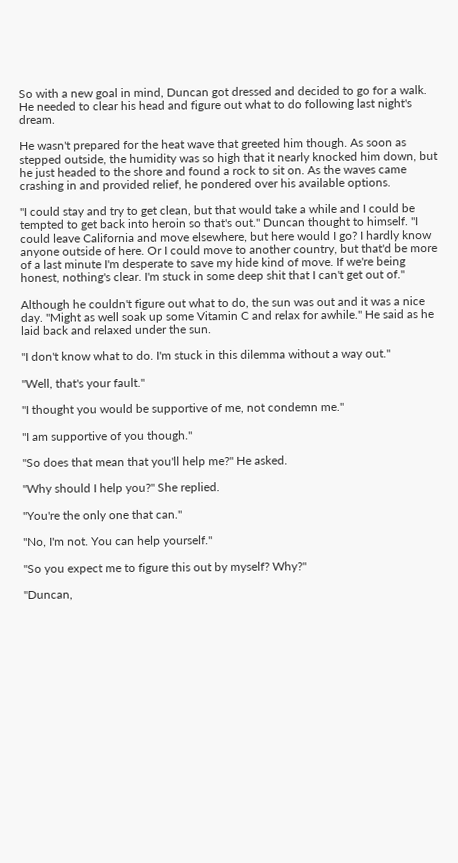So with a new goal in mind, Duncan got dressed and decided to go for a walk. He needed to clear his head and figure out what to do following last night's dream.

He wasn't prepared for the heat wave that greeted him though. As soon as stepped outside, the humidity was so high that it nearly knocked him down, but he just headed to the shore and found a rock to sit on. As the waves came crashing in and provided relief, he pondered over his available options.

"I could stay and try to get clean, but that would take a while and I could be tempted to get back into heroin so that's out." Duncan thought to himself. "I could leave California and move elsewhere, but here would I go? I hardly know anyone outside of here. Or I could move to another country, but that'd be more of a last minute I'm desperate to save my hide kind of move. If we're being honest, nothing's clear. I'm stuck in some deep shit that I can't get out of."

Although he couldn't figure out what to do, the sun was out and it was a nice day. "Might as well soak up some Vitamin C and relax for awhile." He said as he laid back and relaxed under the sun.

"I don't know what to do. I'm stuck in this dilemma without a way out."

"Well, that's your fault."

"I thought you would be supportive of me, not condemn me."

"I am supportive of you though."

"So does that mean that you'll help me?" He asked.

"Why should I help you?" She replied.

"You're the only one that can."

"No, I'm not. You can help yourself."

"So you expect me to figure this out by myself? Why?"

"Duncan,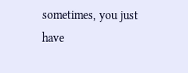sometimes, you just have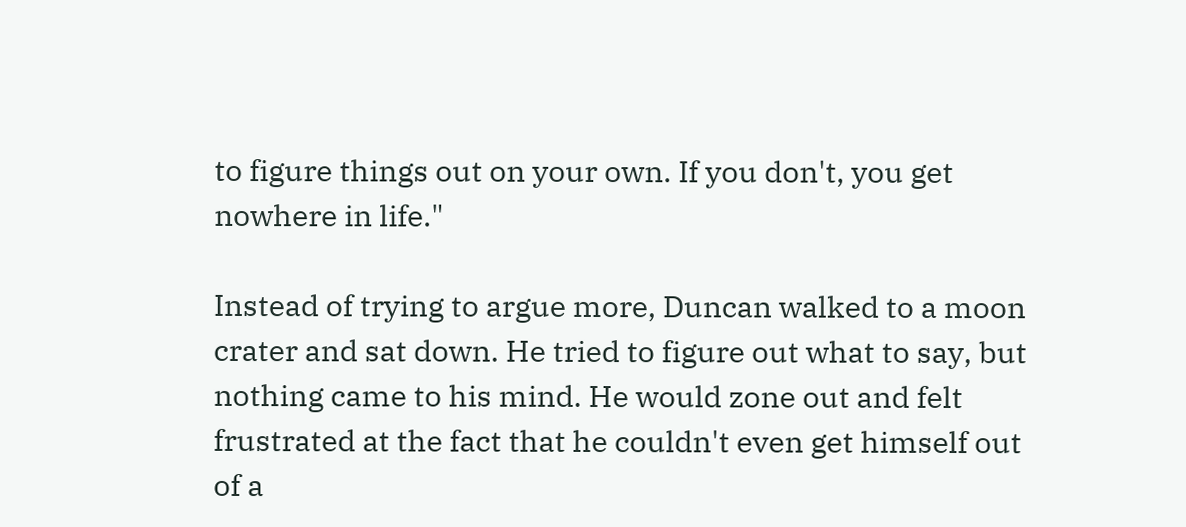to figure things out on your own. If you don't, you get nowhere in life."

Instead of trying to argue more, Duncan walked to a moon crater and sat down. He tried to figure out what to say, but nothing came to his mind. He would zone out and felt frustrated at the fact that he couldn't even get himself out of a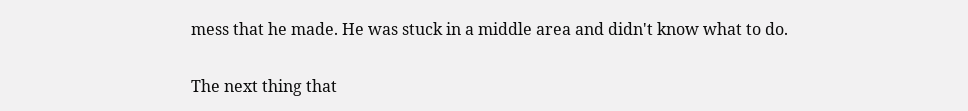mess that he made. He was stuck in a middle area and didn't know what to do.

The next thing that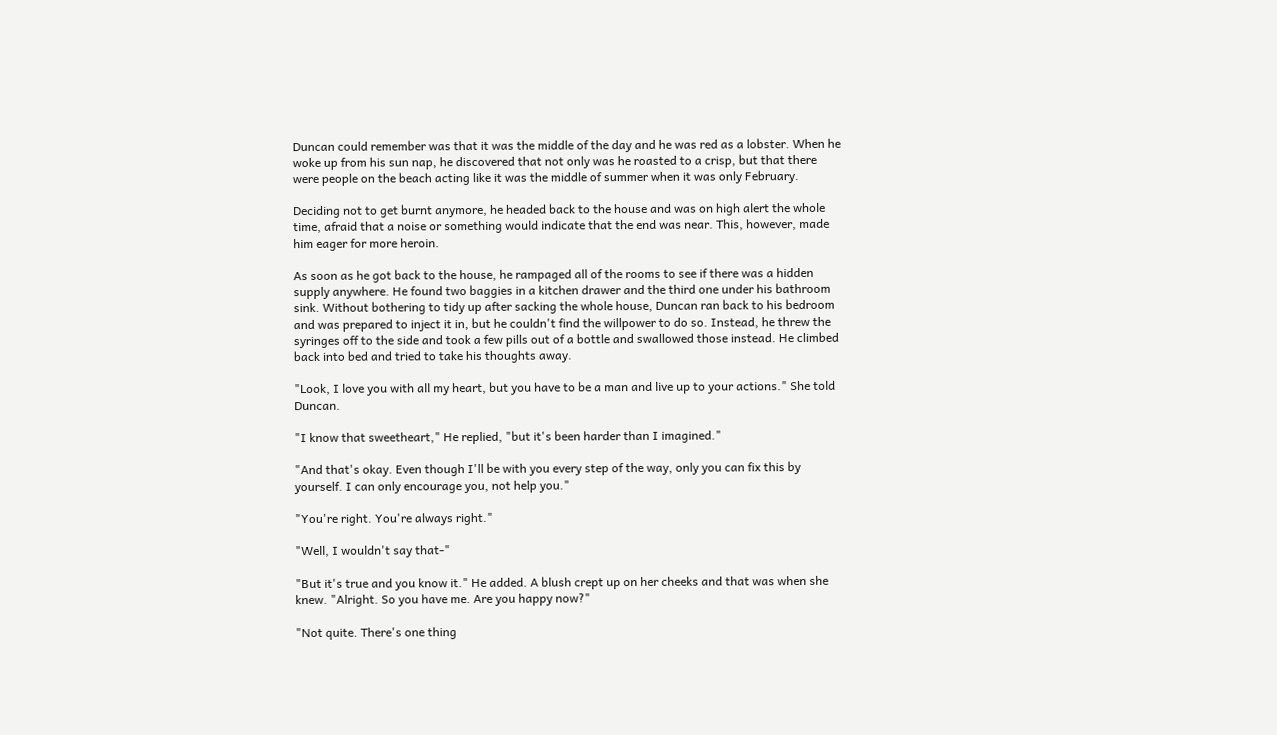Duncan could remember was that it was the middle of the day and he was red as a lobster. When he woke up from his sun nap, he discovered that not only was he roasted to a crisp, but that there were people on the beach acting like it was the middle of summer when it was only February.

Deciding not to get burnt anymore, he headed back to the house and was on high alert the whole time, afraid that a noise or something would indicate that the end was near. This, however, made him eager for more heroin.

As soon as he got back to the house, he rampaged all of the rooms to see if there was a hidden supply anywhere. He found two baggies in a kitchen drawer and the third one under his bathroom sink. Without bothering to tidy up after sacking the whole house, Duncan ran back to his bedroom and was prepared to inject it in, but he couldn't find the willpower to do so. Instead, he threw the syringes off to the side and took a few pills out of a bottle and swallowed those instead. He climbed back into bed and tried to take his thoughts away.

"Look, I love you with all my heart, but you have to be a man and live up to your actions." She told Duncan.

"I know that sweetheart," He replied, "but it's been harder than I imagined."

"And that's okay. Even though I'll be with you every step of the way, only you can fix this by yourself. I can only encourage you, not help you."

"You're right. You're always right."

"Well, I wouldn't say that-"

"But it's true and you know it." He added. A blush crept up on her cheeks and that was when she knew. "Alright. So you have me. Are you happy now?"

"Not quite. There's one thing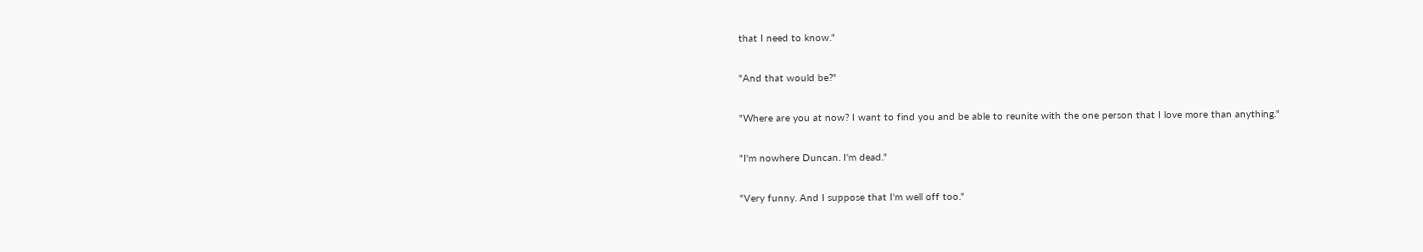that I need to know."

"And that would be?"

"Where are you at now? I want to find you and be able to reunite with the one person that I love more than anything."

"I'm nowhere Duncan. I'm dead."

"Very funny. And I suppose that I'm well off too."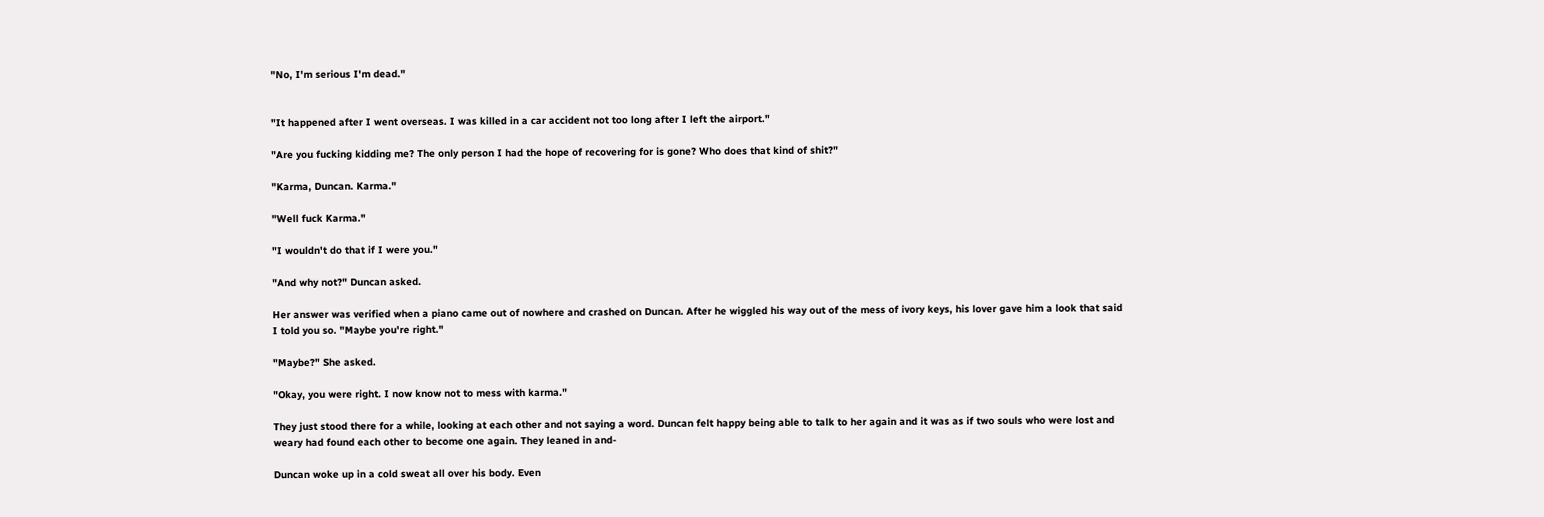"No, I'm serious I'm dead."


"It happened after I went overseas. I was killed in a car accident not too long after I left the airport."

"Are you fucking kidding me? The only person I had the hope of recovering for is gone? Who does that kind of shit?"

"Karma, Duncan. Karma."

"Well fuck Karma."

"I wouldn't do that if I were you."

"And why not?" Duncan asked.

Her answer was verified when a piano came out of nowhere and crashed on Duncan. After he wiggled his way out of the mess of ivory keys, his lover gave him a look that said I told you so. "Maybe you're right."

"Maybe?" She asked.

"Okay, you were right. I now know not to mess with karma."

They just stood there for a while, looking at each other and not saying a word. Duncan felt happy being able to talk to her again and it was as if two souls who were lost and weary had found each other to become one again. They leaned in and-

Duncan woke up in a cold sweat all over his body. Even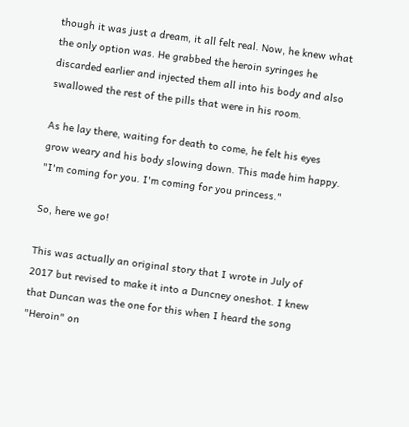though it was just a dream, it all felt real. Now, he knew what the only option was. He grabbed the heroin syringes he discarded earlier and injected them all into his body and also swallowed the rest of the pills that were in his room.

As he lay there, waiting for death to come, he felt his eyes grow weary and his body slowing down. This made him happy. "I'm coming for you. I'm coming for you princess."

So, here we go!

This was actually an original story that I wrote in July of 2017 but revised to make it into a Duncney oneshot. I knew that Duncan was the one for this when I heard the song "Heroin" on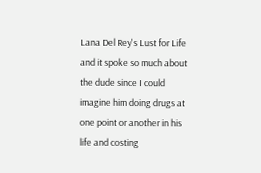Lana Del Rey's Lust for Life and it spoke so much about the dude since I could imagine him doing drugs at one point or another in his life and costing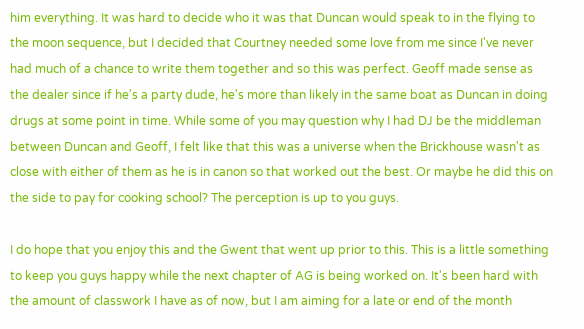him everything. It was hard to decide who it was that Duncan would speak to in the flying to the moon sequence, but I decided that Courtney needed some love from me since I've never had much of a chance to write them together and so this was perfect. Geoff made sense as the dealer since if he's a party dude, he's more than likely in the same boat as Duncan in doing drugs at some point in time. While some of you may question why I had DJ be the middleman between Duncan and Geoff, I felt like that this was a universe when the Brickhouse wasn't as close with either of them as he is in canon so that worked out the best. Or maybe he did this on the side to pay for cooking school? The perception is up to you guys.

I do hope that you enjoy this and the Gwent that went up prior to this. This is a little something to keep you guys happy while the next chapter of AG is being worked on. It's been hard with the amount of classwork I have as of now, but I am aiming for a late or end of the month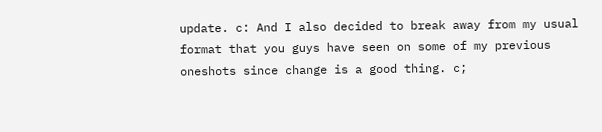update. c: And I also decided to break away from my usual format that you guys have seen on some of my previous oneshots since change is a good thing. c;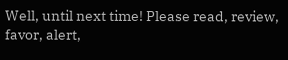Well, until next time! Please read, review, favor, alert,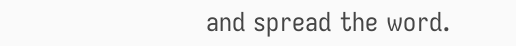and spread the word.